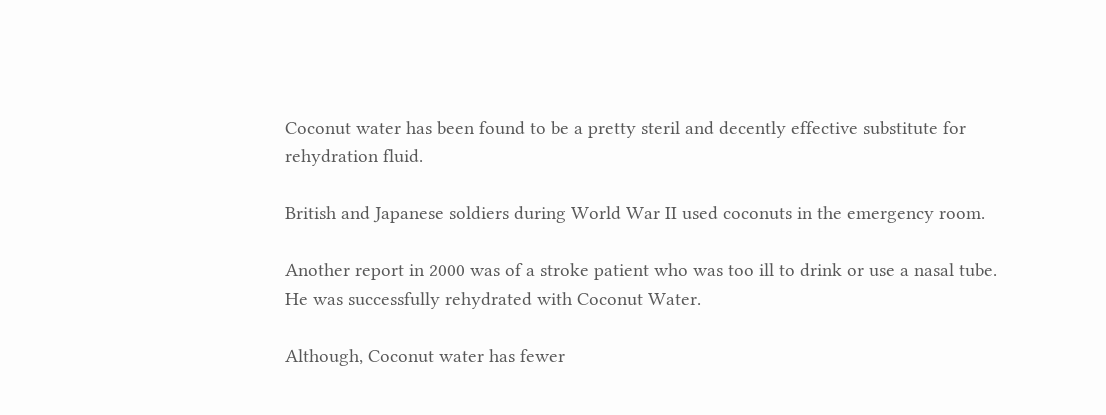Coconut water has been found to be a pretty steril and decently effective substitute for rehydration fluid.

British and Japanese soldiers during World War II used coconuts in the emergency room.

Another report in 2000 was of a stroke patient who was too ill to drink or use a nasal tube. He was successfully rehydrated with Coconut Water.

Although, Coconut water has fewer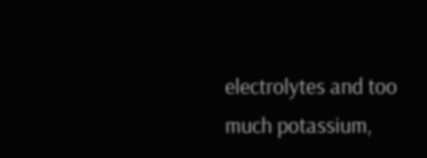electrolytes and too much potassium,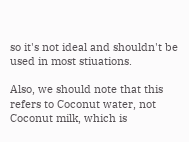so it's not ideal and shouldn't be used in most stiuations.

Also, we should note that this refers to Coconut water, not Coconut milk, which is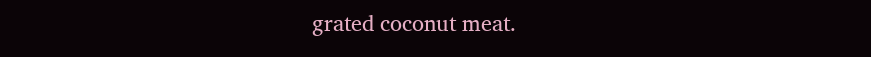grated coconut meat.